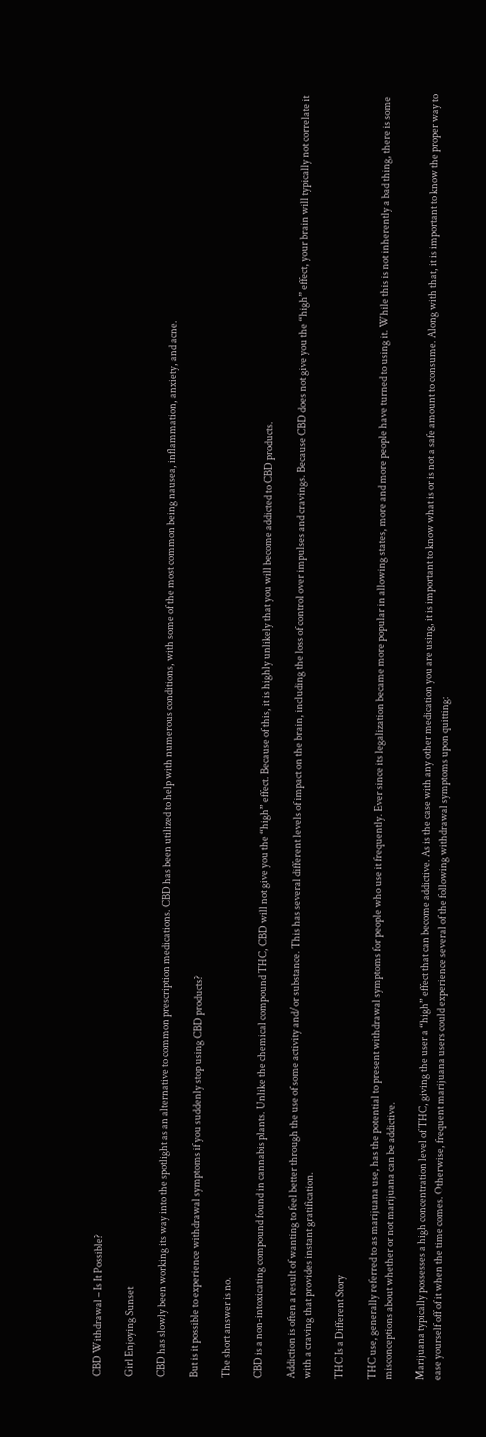CBD Withdrawal – Is It Possible?

Girl Enjoying Sunset

CBD has slowly been working its way into the spotlight as an alternative to common prescription medications. CBD has been utilized to help with numerous conditions, with some of the most common being nausea, inflammation, anxiety, and acne.

But is it possible to experience withdrawal symptoms if you suddenly stop using CBD products?

The short answer is no.

CBD is a non-intoxicating compound found in cannabis plants. Unlike the chemical compound THC, CBD will not give you the “high” effect. Because of this, it is highly unlikely that you will become addicted to CBD products.

Addiction is often a result of wanting to feel better through the use of some activity and/or substance. This has several different levels of impact on the brain, including the loss of control over impulses and cravings. Because CBD does not give you the “high” effect, your brain will typically not correlate it with a craving that provides instant gratification.

THC Is a Different Story

THC use, generally referred to as marijuana use, has the potential to present withdrawal symptoms for people who use it frequently. Ever since its legalization became more popular in allowing states, more and more people have turned to using it. While this is not inherently a bad thing, there is some misconceptions about whether or not marijuana can be addictive.

Marijuana typically possesses a high concentration level of THC, giving the user a “high” effect that can become addictive. As is the case with any other medication you are using, it is important to know what is or is not a safe amount to consume. Along with that, it is important to know the proper way to ease yourself off of it when the time comes. Otherwise, frequent marijuana users could experience several of the following withdrawal symptoms upon quitting: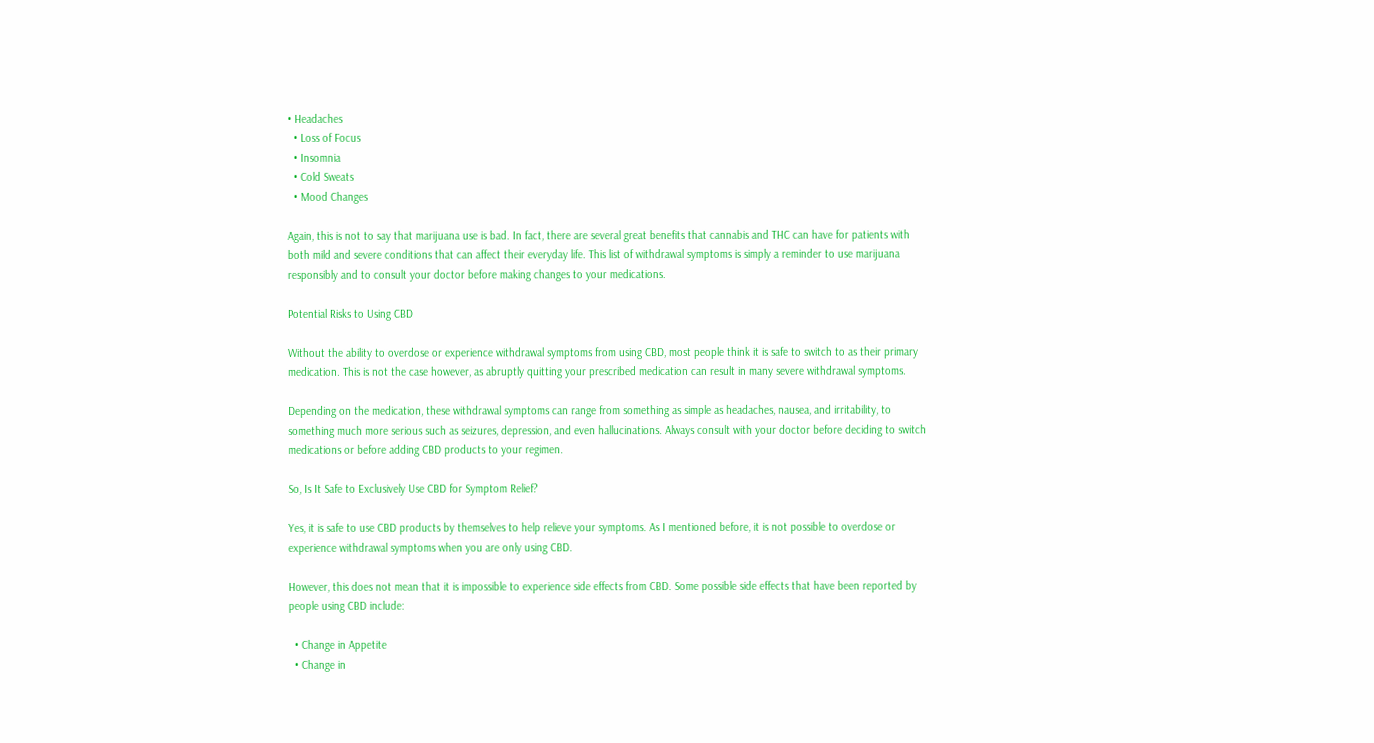• Headaches
  • Loss of Focus
  • Insomnia
  • Cold Sweats
  • Mood Changes

Again, this is not to say that marijuana use is bad. In fact, there are several great benefits that cannabis and THC can have for patients with both mild and severe conditions that can affect their everyday life. This list of withdrawal symptoms is simply a reminder to use marijuana responsibly and to consult your doctor before making changes to your medications.

Potential Risks to Using CBD

Without the ability to overdose or experience withdrawal symptoms from using CBD, most people think it is safe to switch to as their primary medication. This is not the case however, as abruptly quitting your prescribed medication can result in many severe withdrawal symptoms.

Depending on the medication, these withdrawal symptoms can range from something as simple as headaches, nausea, and irritability, to something much more serious such as seizures, depression, and even hallucinations. Always consult with your doctor before deciding to switch medications or before adding CBD products to your regimen.

So, Is It Safe to Exclusively Use CBD for Symptom Relief?

Yes, it is safe to use CBD products by themselves to help relieve your symptoms. As I mentioned before, it is not possible to overdose or experience withdrawal symptoms when you are only using CBD.

However, this does not mean that it is impossible to experience side effects from CBD. Some possible side effects that have been reported by people using CBD include:

  • Change in Appetite
  • Change in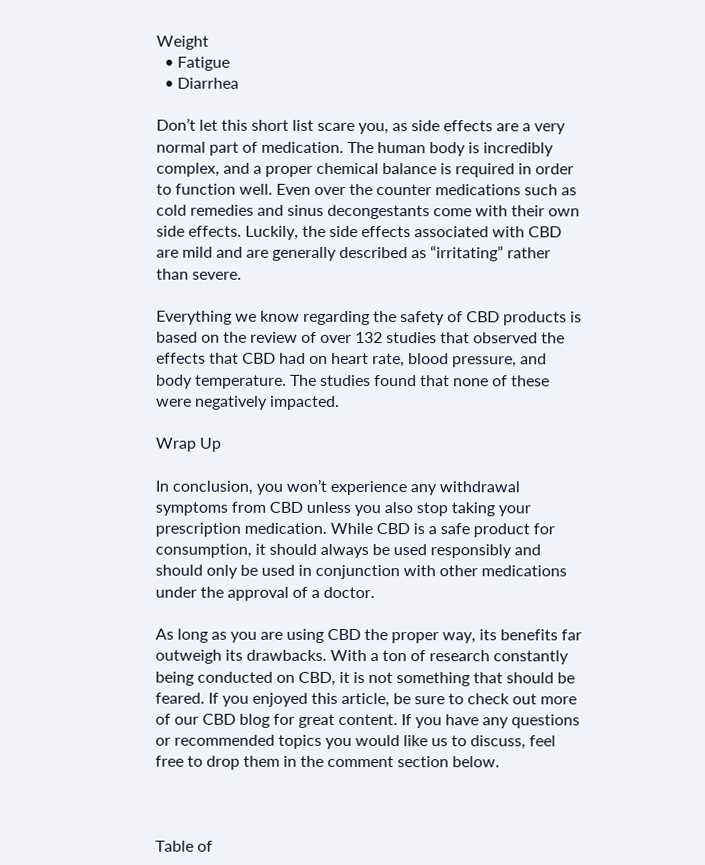Weight
  • Fatigue
  • Diarrhea

Don’t let this short list scare you, as side effects are a very normal part of medication. The human body is incredibly complex, and a proper chemical balance is required in order to function well. Even over the counter medications such as cold remedies and sinus decongestants come with their own side effects. Luckily, the side effects associated with CBD are mild and are generally described as “irritating” rather than severe.

Everything we know regarding the safety of CBD products is based on the review of over 132 studies that observed the effects that CBD had on heart rate, blood pressure, and body temperature. The studies found that none of these were negatively impacted.

Wrap Up

In conclusion, you won’t experience any withdrawal symptoms from CBD unless you also stop taking your prescription medication. While CBD is a safe product for consumption, it should always be used responsibly and should only be used in conjunction with other medications under the approval of a doctor.

As long as you are using CBD the proper way, its benefits far outweigh its drawbacks. With a ton of research constantly being conducted on CBD, it is not something that should be feared. If you enjoyed this article, be sure to check out more of our CBD blog for great content. If you have any questions or recommended topics you would like us to discuss, feel free to drop them in the comment section below.



Table of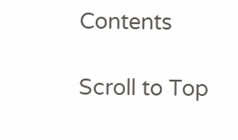Contents

Scroll to Top